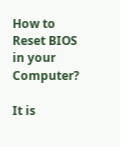How to Reset BIOS in your Computer?

It is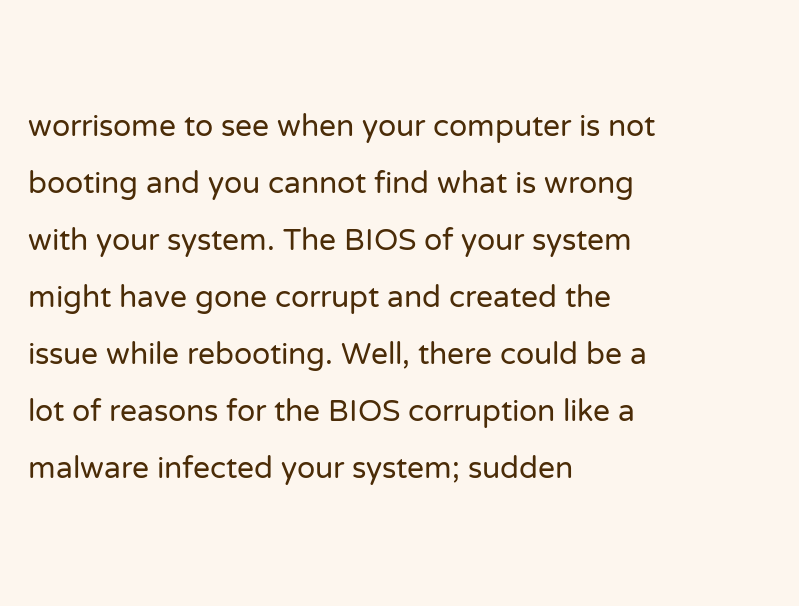worrisome to see when your computer is not booting and you cannot find what is wrong with your system. The BIOS of your system might have gone corrupt and created the issue while rebooting. Well, there could be a lot of reasons for the BIOS corruption like a malware infected your system; sudden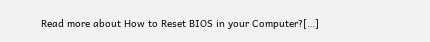Read more about How to Reset BIOS in your Computer?[…]